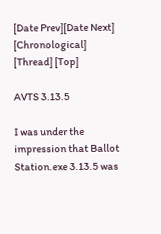[Date Prev][Date Next] [Chronological] [Thread] [Top]

AVTS 3.13.5

I was under the impression that Ballot Station.exe 3.13.5 was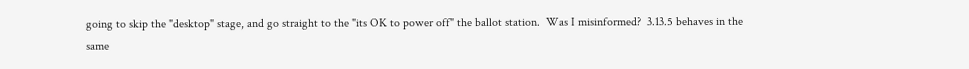going to skip the "desktop" stage, and go straight to the "its OK to power off" the ballot station.  Was I misinformed?  3.13.5 behaves in the same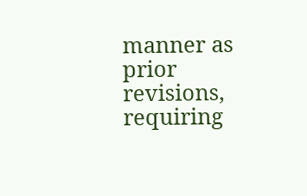manner as prior revisions, requiring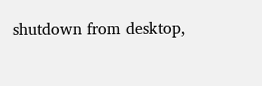shutdown from desktop,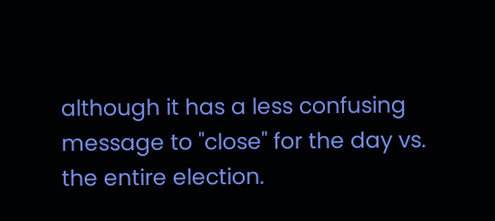although it has a less confusing message to "close" for the day vs. the entire election.